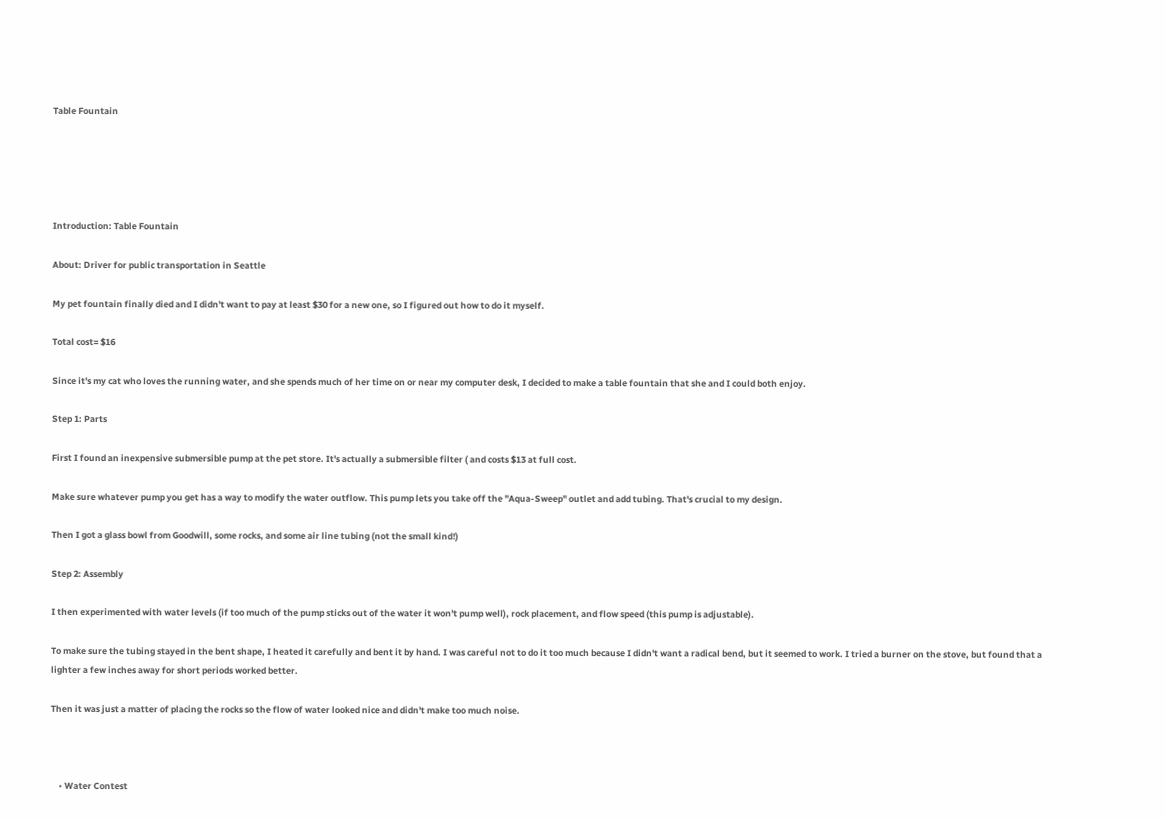Table Fountain





Introduction: Table Fountain

About: Driver for public transportation in Seattle

My pet fountain finally died and I didn't want to pay at least $30 for a new one, so I figured out how to do it myself.

Total cost= $16

Since it's my cat who loves the running water, and she spends much of her time on or near my computer desk, I decided to make a table fountain that she and I could both enjoy.

Step 1: Parts

First I found an inexpensive submersible pump at the pet store. It's actually a submersible filter ( and costs $13 at full cost.

Make sure whatever pump you get has a way to modify the water outflow. This pump lets you take off the "Aqua-Sweep" outlet and add tubing. That's crucial to my design.

Then I got a glass bowl from Goodwill, some rocks, and some air line tubing (not the small kind!)

Step 2: Assembly

I then experimented with water levels (if too much of the pump sticks out of the water it won't pump well), rock placement, and flow speed (this pump is adjustable).

To make sure the tubing stayed in the bent shape, I heated it carefully and bent it by hand. I was careful not to do it too much because I didn't want a radical bend, but it seemed to work. I tried a burner on the stove, but found that a lighter a few inches away for short periods worked better.

Then it was just a matter of placing the rocks so the flow of water looked nice and didn't make too much noise.



    • Water Contest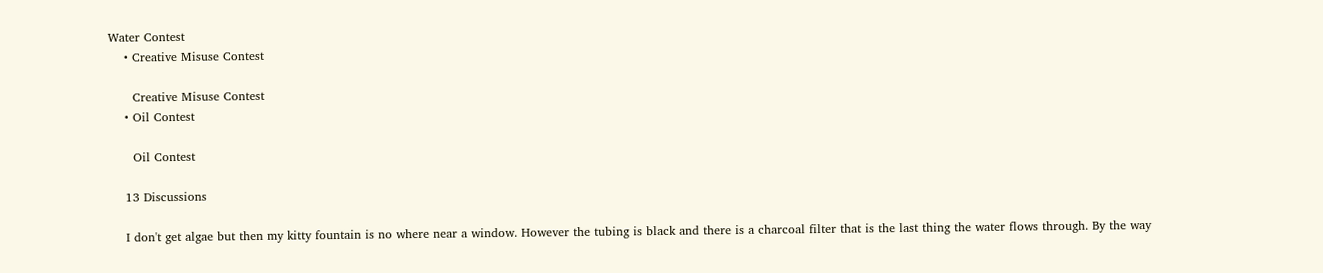Water Contest
    • Creative Misuse Contest

      Creative Misuse Contest
    • Oil Contest

      Oil Contest

    13 Discussions

    I don't get algae but then my kitty fountain is no where near a window. However the tubing is black and there is a charcoal filter that is the last thing the water flows through. By the way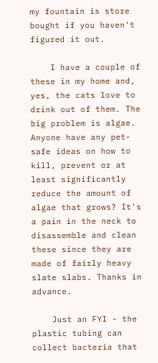my fountain is store bought if you haven't figured it out.

    I have a couple of these in my home and, yes, the cats love to drink out of them. The big problem is algae. Anyone have any pet-safe ideas on how to kill, prevent or at least significantly reduce the amount of algae that grows? It's a pain in the neck to disassemble and clean these since they are made of fairly heavy slate slabs. Thanks in advance.

    Just an FYI - the plastic tubing can collect bacteria that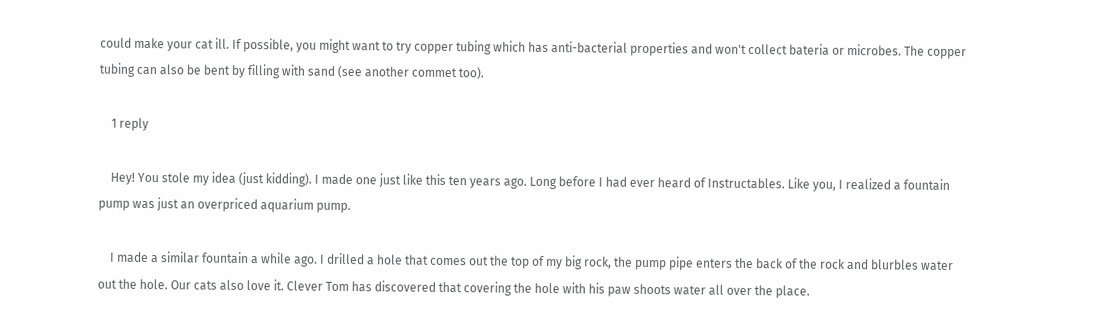could make your cat ill. If possible, you might want to try copper tubing which has anti-bacterial properties and won't collect bateria or microbes. The copper tubing can also be bent by filling with sand (see another commet too).

    1 reply

    Hey! You stole my idea (just kidding). I made one just like this ten years ago. Long before I had ever heard of Instructables. Like you, I realized a fountain pump was just an overpriced aquarium pump.

    I made a similar fountain a while ago. I drilled a hole that comes out the top of my big rock, the pump pipe enters the back of the rock and blurbles water out the hole. Our cats also love it. Clever Tom has discovered that covering the hole with his paw shoots water all over the place.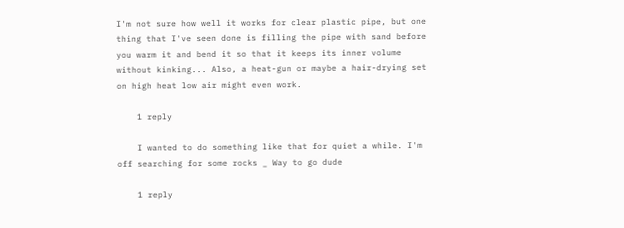I'm not sure how well it works for clear plastic pipe, but one thing that I've seen done is filling the pipe with sand before you warm it and bend it so that it keeps its inner volume without kinking... Also, a heat-gun or maybe a hair-drying set on high heat low air might even work.

    1 reply

    I wanted to do something like that for quiet a while. I'm off searching for some rocks _ Way to go dude

    1 reply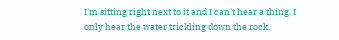I'm sitting right next to it and I can't hear a thing. I only hear the water trickling down the rock.